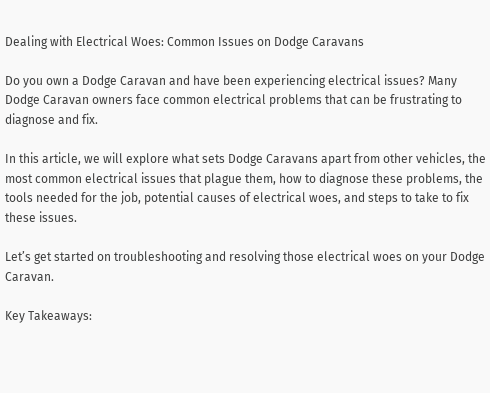Dealing with Electrical Woes: Common Issues on Dodge Caravans

Do you own a Dodge Caravan and have been experiencing electrical issues? Many Dodge Caravan owners face common electrical problems that can be frustrating to diagnose and fix.

In this article, we will explore what sets Dodge Caravans apart from other vehicles, the most common electrical issues that plague them, how to diagnose these problems, the tools needed for the job, potential causes of electrical woes, and steps to take to fix these issues.

Let’s get started on troubleshooting and resolving those electrical woes on your Dodge Caravan.

Key Takeaways: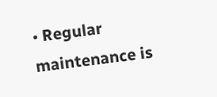• Regular maintenance is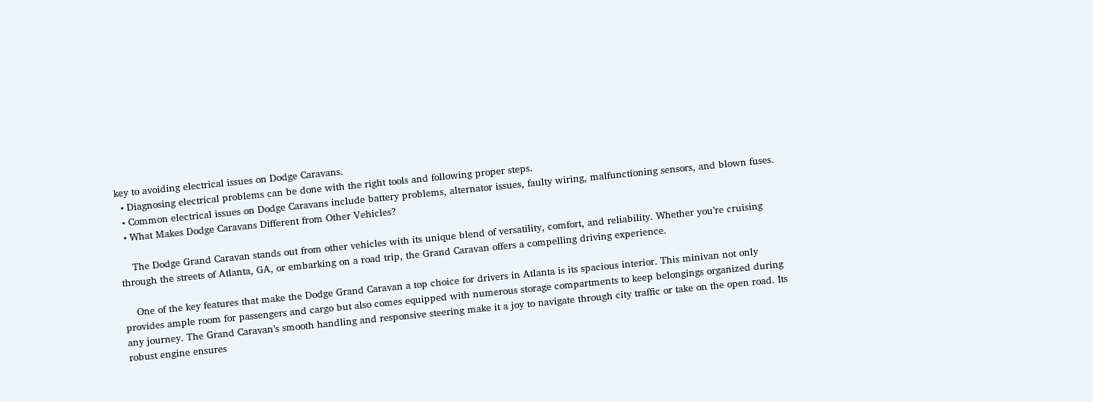key to avoiding electrical issues on Dodge Caravans.
  • Diagnosing electrical problems can be done with the right tools and following proper steps.
  • Common electrical issues on Dodge Caravans include battery problems, alternator issues, faulty wiring, malfunctioning sensors, and blown fuses.
  • What Makes Dodge Caravans Different from Other Vehicles?

    The Dodge Grand Caravan stands out from other vehicles with its unique blend of versatility, comfort, and reliability. Whether you’re cruising through the streets of Atlanta, GA, or embarking on a road trip, the Grand Caravan offers a compelling driving experience.

    One of the key features that make the Dodge Grand Caravan a top choice for drivers in Atlanta is its spacious interior. This minivan not only provides ample room for passengers and cargo but also comes equipped with numerous storage compartments to keep belongings organized during any journey. The Grand Caravan’s smooth handling and responsive steering make it a joy to navigate through city traffic or take on the open road. Its robust engine ensures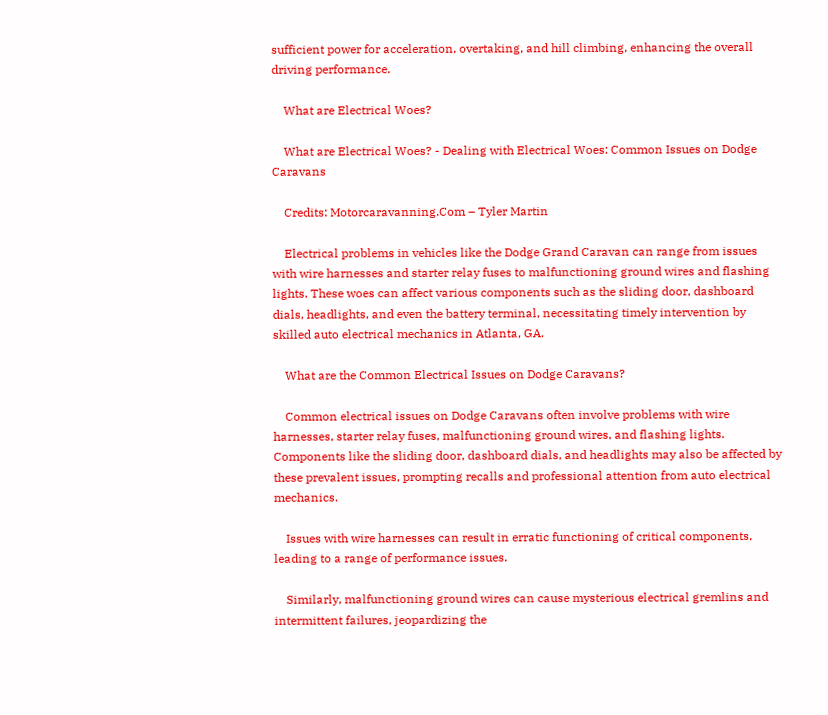sufficient power for acceleration, overtaking, and hill climbing, enhancing the overall driving performance.

    What are Electrical Woes?

    What are Electrical Woes? - Dealing with Electrical Woes: Common Issues on Dodge Caravans

    Credits: Motorcaravanning.Com – Tyler Martin

    Electrical problems in vehicles like the Dodge Grand Caravan can range from issues with wire harnesses and starter relay fuses to malfunctioning ground wires and flashing lights. These woes can affect various components such as the sliding door, dashboard dials, headlights, and even the battery terminal, necessitating timely intervention by skilled auto electrical mechanics in Atlanta, GA.

    What are the Common Electrical Issues on Dodge Caravans?

    Common electrical issues on Dodge Caravans often involve problems with wire harnesses, starter relay fuses, malfunctioning ground wires, and flashing lights. Components like the sliding door, dashboard dials, and headlights may also be affected by these prevalent issues, prompting recalls and professional attention from auto electrical mechanics.

    Issues with wire harnesses can result in erratic functioning of critical components, leading to a range of performance issues.

    Similarly, malfunctioning ground wires can cause mysterious electrical gremlins and intermittent failures, jeopardizing the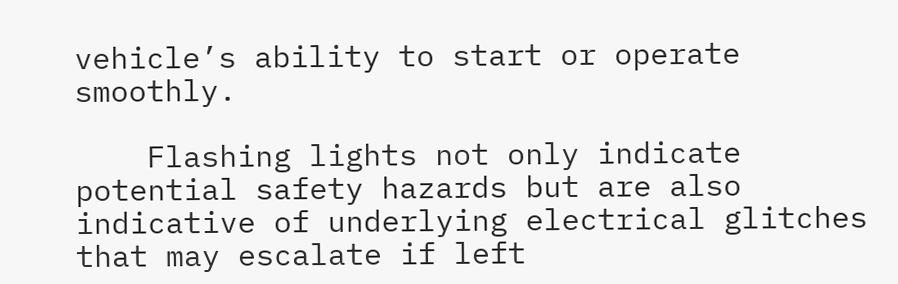vehicle’s ability to start or operate smoothly.

    Flashing lights not only indicate potential safety hazards but are also indicative of underlying electrical glitches that may escalate if left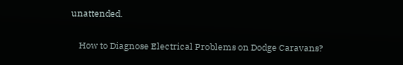unattended.

    How to Diagnose Electrical Problems on Dodge Caravans?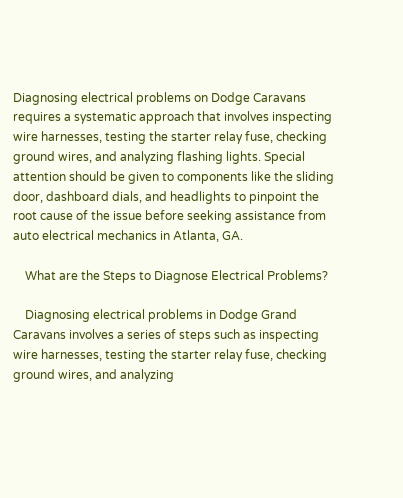Diagnosing electrical problems on Dodge Caravans requires a systematic approach that involves inspecting wire harnesses, testing the starter relay fuse, checking ground wires, and analyzing flashing lights. Special attention should be given to components like the sliding door, dashboard dials, and headlights to pinpoint the root cause of the issue before seeking assistance from auto electrical mechanics in Atlanta, GA.

    What are the Steps to Diagnose Electrical Problems?

    Diagnosing electrical problems in Dodge Grand Caravans involves a series of steps such as inspecting wire harnesses, testing the starter relay fuse, checking ground wires, and analyzing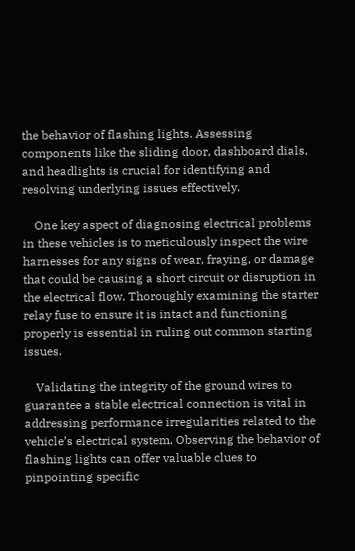the behavior of flashing lights. Assessing components like the sliding door, dashboard dials, and headlights is crucial for identifying and resolving underlying issues effectively.

    One key aspect of diagnosing electrical problems in these vehicles is to meticulously inspect the wire harnesses for any signs of wear, fraying, or damage that could be causing a short circuit or disruption in the electrical flow. Thoroughly examining the starter relay fuse to ensure it is intact and functioning properly is essential in ruling out common starting issues.

    Validating the integrity of the ground wires to guarantee a stable electrical connection is vital in addressing performance irregularities related to the vehicle’s electrical system. Observing the behavior of flashing lights can offer valuable clues to pinpointing specific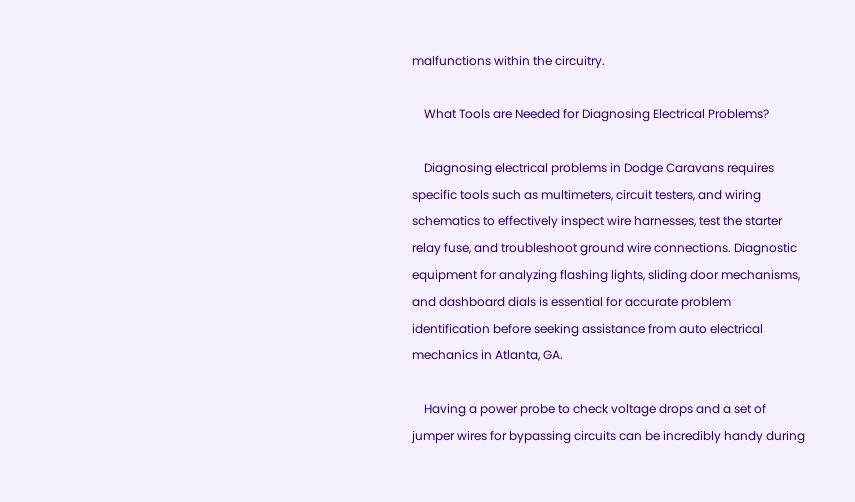malfunctions within the circuitry.

    What Tools are Needed for Diagnosing Electrical Problems?

    Diagnosing electrical problems in Dodge Caravans requires specific tools such as multimeters, circuit testers, and wiring schematics to effectively inspect wire harnesses, test the starter relay fuse, and troubleshoot ground wire connections. Diagnostic equipment for analyzing flashing lights, sliding door mechanisms, and dashboard dials is essential for accurate problem identification before seeking assistance from auto electrical mechanics in Atlanta, GA.

    Having a power probe to check voltage drops and a set of jumper wires for bypassing circuits can be incredibly handy during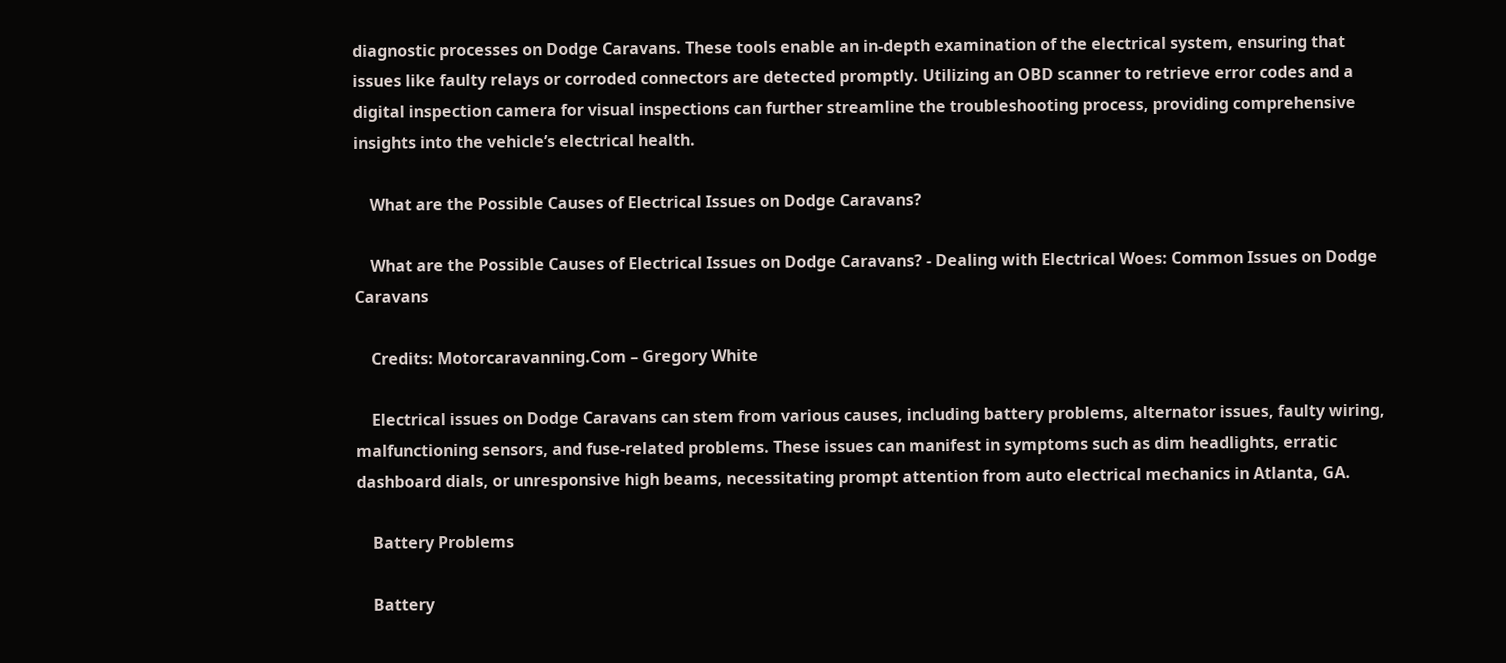diagnostic processes on Dodge Caravans. These tools enable an in-depth examination of the electrical system, ensuring that issues like faulty relays or corroded connectors are detected promptly. Utilizing an OBD scanner to retrieve error codes and a digital inspection camera for visual inspections can further streamline the troubleshooting process, providing comprehensive insights into the vehicle’s electrical health.

    What are the Possible Causes of Electrical Issues on Dodge Caravans?

    What are the Possible Causes of Electrical Issues on Dodge Caravans? - Dealing with Electrical Woes: Common Issues on Dodge Caravans

    Credits: Motorcaravanning.Com – Gregory White

    Electrical issues on Dodge Caravans can stem from various causes, including battery problems, alternator issues, faulty wiring, malfunctioning sensors, and fuse-related problems. These issues can manifest in symptoms such as dim headlights, erratic dashboard dials, or unresponsive high beams, necessitating prompt attention from auto electrical mechanics in Atlanta, GA.

    Battery Problems

    Battery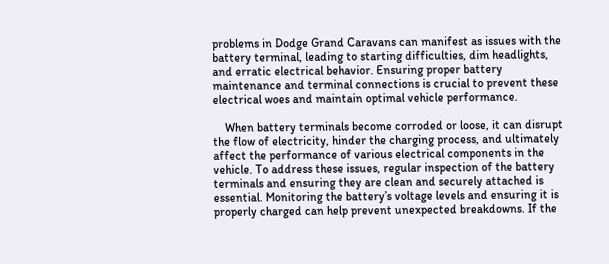problems in Dodge Grand Caravans can manifest as issues with the battery terminal, leading to starting difficulties, dim headlights, and erratic electrical behavior. Ensuring proper battery maintenance and terminal connections is crucial to prevent these electrical woes and maintain optimal vehicle performance.

    When battery terminals become corroded or loose, it can disrupt the flow of electricity, hinder the charging process, and ultimately affect the performance of various electrical components in the vehicle. To address these issues, regular inspection of the battery terminals and ensuring they are clean and securely attached is essential. Monitoring the battery’s voltage levels and ensuring it is properly charged can help prevent unexpected breakdowns. If the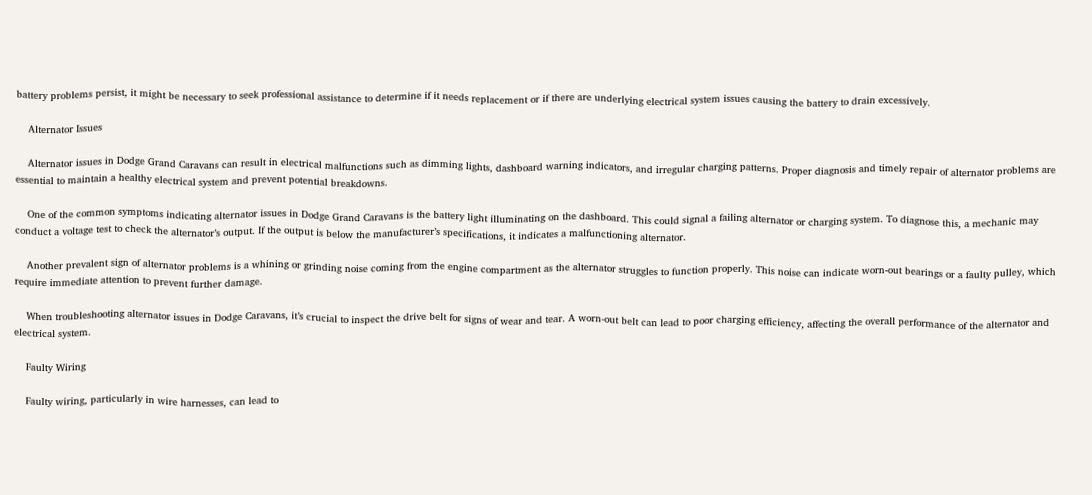battery problems persist, it might be necessary to seek professional assistance to determine if it needs replacement or if there are underlying electrical system issues causing the battery to drain excessively.

    Alternator Issues

    Alternator issues in Dodge Grand Caravans can result in electrical malfunctions such as dimming lights, dashboard warning indicators, and irregular charging patterns. Proper diagnosis and timely repair of alternator problems are essential to maintain a healthy electrical system and prevent potential breakdowns.

    One of the common symptoms indicating alternator issues in Dodge Grand Caravans is the battery light illuminating on the dashboard. This could signal a failing alternator or charging system. To diagnose this, a mechanic may conduct a voltage test to check the alternator’s output. If the output is below the manufacturer’s specifications, it indicates a malfunctioning alternator.

    Another prevalent sign of alternator problems is a whining or grinding noise coming from the engine compartment as the alternator struggles to function properly. This noise can indicate worn-out bearings or a faulty pulley, which require immediate attention to prevent further damage.

    When troubleshooting alternator issues in Dodge Caravans, it’s crucial to inspect the drive belt for signs of wear and tear. A worn-out belt can lead to poor charging efficiency, affecting the overall performance of the alternator and electrical system.

    Faulty Wiring

    Faulty wiring, particularly in wire harnesses, can lead to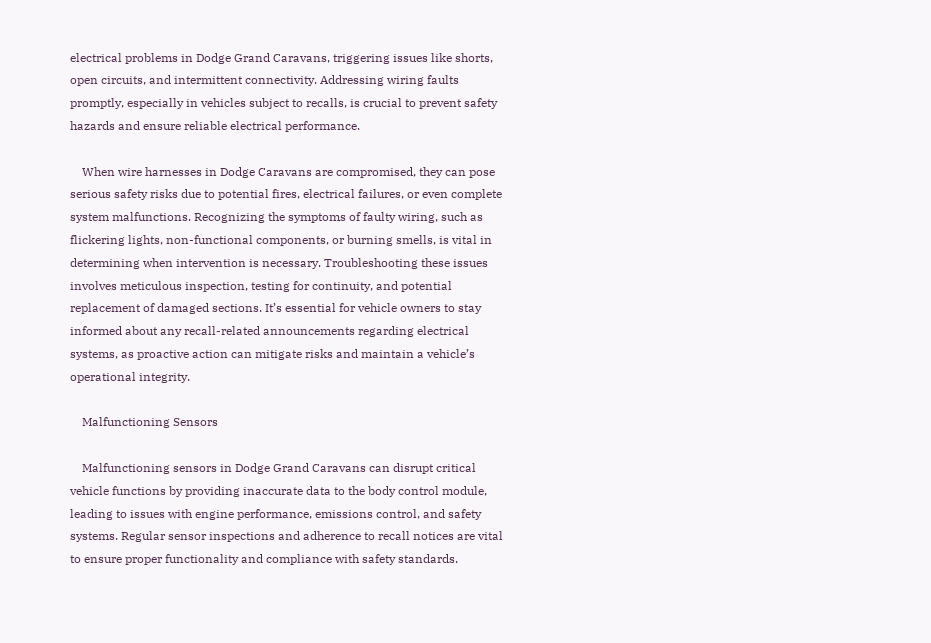electrical problems in Dodge Grand Caravans, triggering issues like shorts, open circuits, and intermittent connectivity. Addressing wiring faults promptly, especially in vehicles subject to recalls, is crucial to prevent safety hazards and ensure reliable electrical performance.

    When wire harnesses in Dodge Caravans are compromised, they can pose serious safety risks due to potential fires, electrical failures, or even complete system malfunctions. Recognizing the symptoms of faulty wiring, such as flickering lights, non-functional components, or burning smells, is vital in determining when intervention is necessary. Troubleshooting these issues involves meticulous inspection, testing for continuity, and potential replacement of damaged sections. It’s essential for vehicle owners to stay informed about any recall-related announcements regarding electrical systems, as proactive action can mitigate risks and maintain a vehicle’s operational integrity.

    Malfunctioning Sensors

    Malfunctioning sensors in Dodge Grand Caravans can disrupt critical vehicle functions by providing inaccurate data to the body control module, leading to issues with engine performance, emissions control, and safety systems. Regular sensor inspections and adherence to recall notices are vital to ensure proper functionality and compliance with safety standards.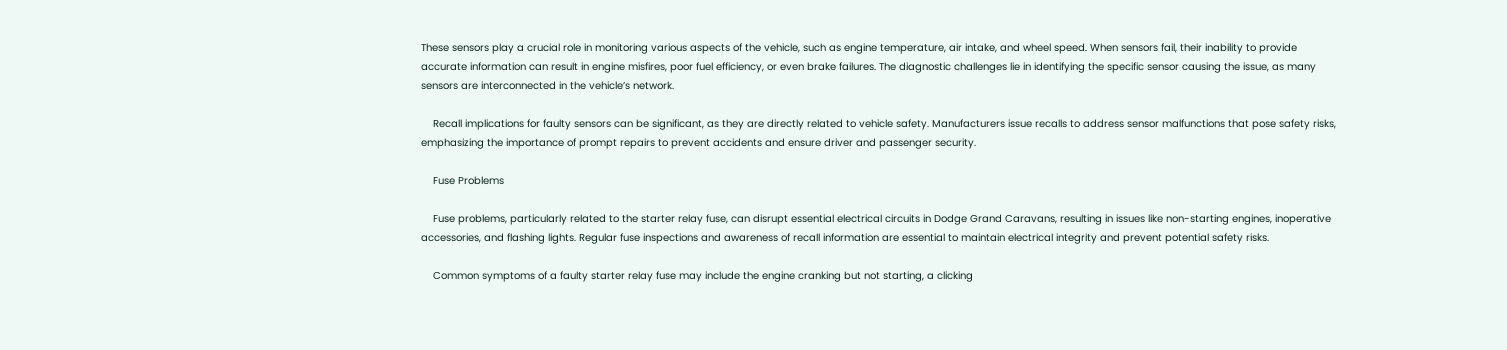These sensors play a crucial role in monitoring various aspects of the vehicle, such as engine temperature, air intake, and wheel speed. When sensors fail, their inability to provide accurate information can result in engine misfires, poor fuel efficiency, or even brake failures. The diagnostic challenges lie in identifying the specific sensor causing the issue, as many sensors are interconnected in the vehicle’s network.

    Recall implications for faulty sensors can be significant, as they are directly related to vehicle safety. Manufacturers issue recalls to address sensor malfunctions that pose safety risks, emphasizing the importance of prompt repairs to prevent accidents and ensure driver and passenger security.

    Fuse Problems

    Fuse problems, particularly related to the starter relay fuse, can disrupt essential electrical circuits in Dodge Grand Caravans, resulting in issues like non-starting engines, inoperative accessories, and flashing lights. Regular fuse inspections and awareness of recall information are essential to maintain electrical integrity and prevent potential safety risks.

    Common symptoms of a faulty starter relay fuse may include the engine cranking but not starting, a clicking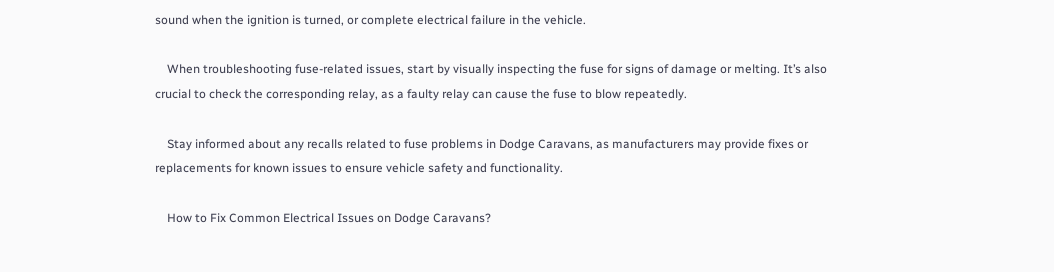sound when the ignition is turned, or complete electrical failure in the vehicle.

    When troubleshooting fuse-related issues, start by visually inspecting the fuse for signs of damage or melting. It’s also crucial to check the corresponding relay, as a faulty relay can cause the fuse to blow repeatedly.

    Stay informed about any recalls related to fuse problems in Dodge Caravans, as manufacturers may provide fixes or replacements for known issues to ensure vehicle safety and functionality.

    How to Fix Common Electrical Issues on Dodge Caravans?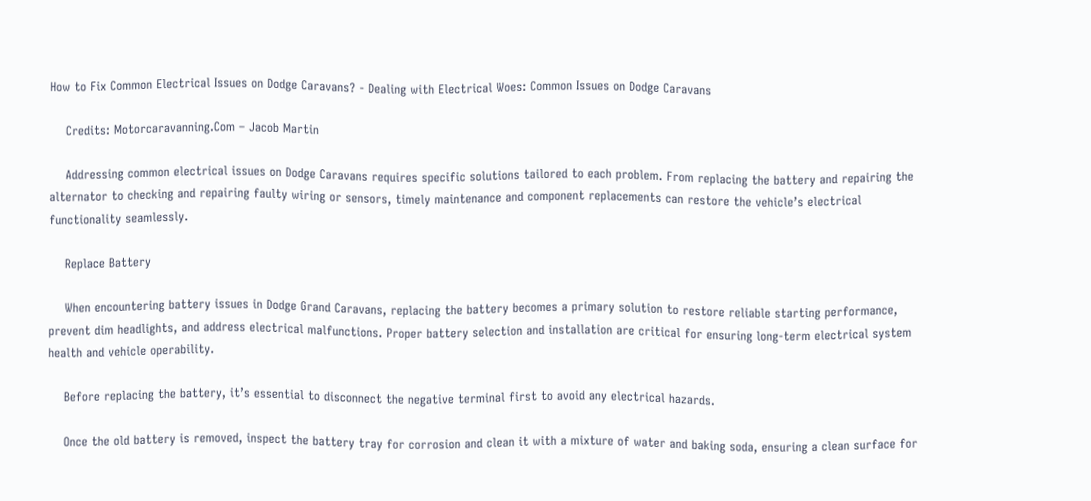How to Fix Common Electrical Issues on Dodge Caravans? - Dealing with Electrical Woes: Common Issues on Dodge Caravans

    Credits: Motorcaravanning.Com – Jacob Martin

    Addressing common electrical issues on Dodge Caravans requires specific solutions tailored to each problem. From replacing the battery and repairing the alternator to checking and repairing faulty wiring or sensors, timely maintenance and component replacements can restore the vehicle’s electrical functionality seamlessly.

    Replace Battery

    When encountering battery issues in Dodge Grand Caravans, replacing the battery becomes a primary solution to restore reliable starting performance, prevent dim headlights, and address electrical malfunctions. Proper battery selection and installation are critical for ensuring long-term electrical system health and vehicle operability.

    Before replacing the battery, it’s essential to disconnect the negative terminal first to avoid any electrical hazards.

    Once the old battery is removed, inspect the battery tray for corrosion and clean it with a mixture of water and baking soda, ensuring a clean surface for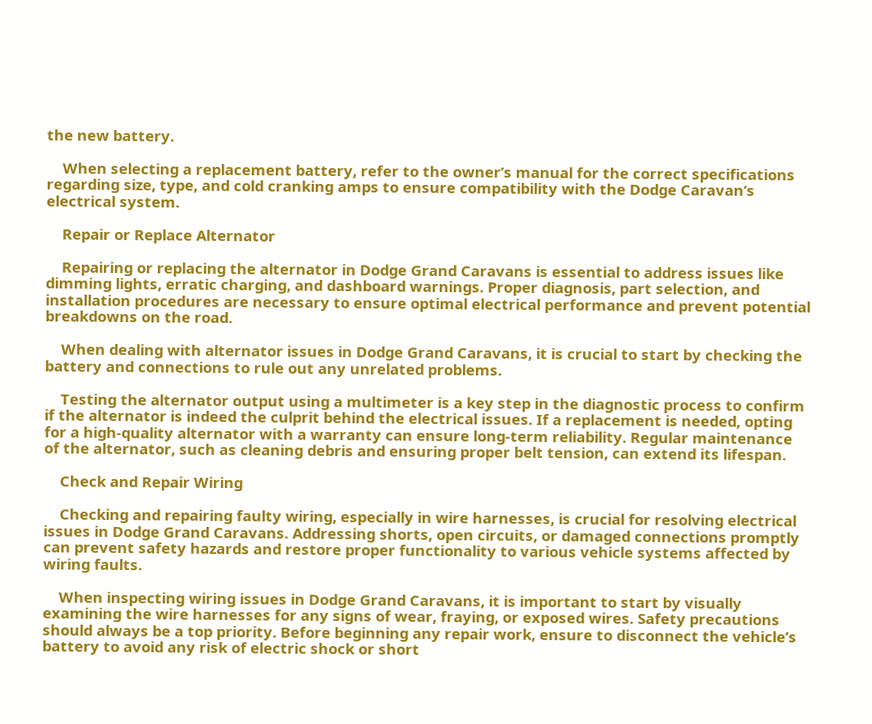the new battery.

    When selecting a replacement battery, refer to the owner’s manual for the correct specifications regarding size, type, and cold cranking amps to ensure compatibility with the Dodge Caravan’s electrical system.

    Repair or Replace Alternator

    Repairing or replacing the alternator in Dodge Grand Caravans is essential to address issues like dimming lights, erratic charging, and dashboard warnings. Proper diagnosis, part selection, and installation procedures are necessary to ensure optimal electrical performance and prevent potential breakdowns on the road.

    When dealing with alternator issues in Dodge Grand Caravans, it is crucial to start by checking the battery and connections to rule out any unrelated problems.

    Testing the alternator output using a multimeter is a key step in the diagnostic process to confirm if the alternator is indeed the culprit behind the electrical issues. If a replacement is needed, opting for a high-quality alternator with a warranty can ensure long-term reliability. Regular maintenance of the alternator, such as cleaning debris and ensuring proper belt tension, can extend its lifespan.

    Check and Repair Wiring

    Checking and repairing faulty wiring, especially in wire harnesses, is crucial for resolving electrical issues in Dodge Grand Caravans. Addressing shorts, open circuits, or damaged connections promptly can prevent safety hazards and restore proper functionality to various vehicle systems affected by wiring faults.

    When inspecting wiring issues in Dodge Grand Caravans, it is important to start by visually examining the wire harnesses for any signs of wear, fraying, or exposed wires. Safety precautions should always be a top priority. Before beginning any repair work, ensure to disconnect the vehicle’s battery to avoid any risk of electric shock or short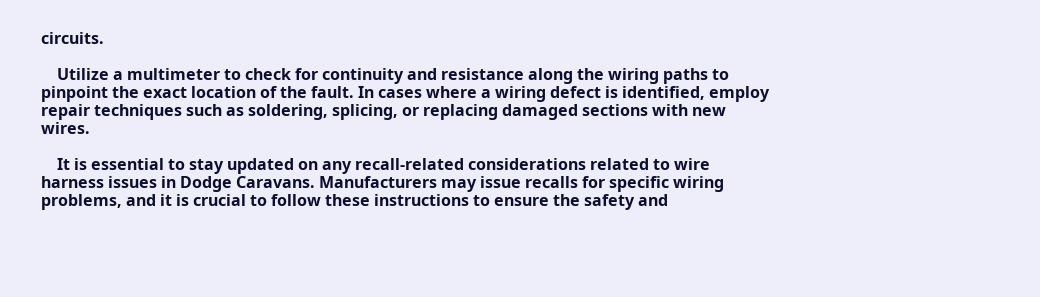circuits.

    Utilize a multimeter to check for continuity and resistance along the wiring paths to pinpoint the exact location of the fault. In cases where a wiring defect is identified, employ repair techniques such as soldering, splicing, or replacing damaged sections with new wires.

    It is essential to stay updated on any recall-related considerations related to wire harness issues in Dodge Caravans. Manufacturers may issue recalls for specific wiring problems, and it is crucial to follow these instructions to ensure the safety and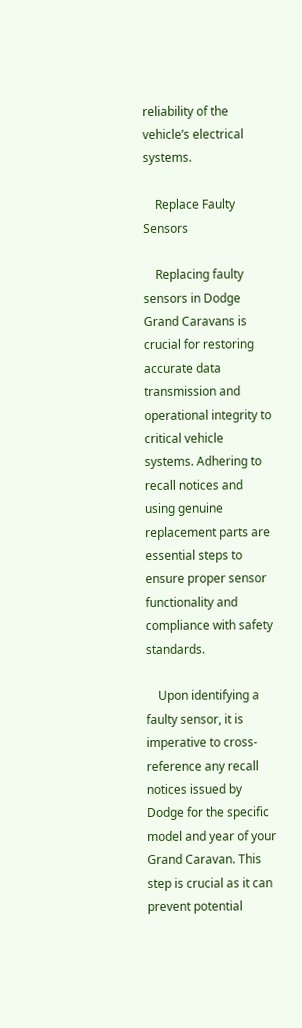reliability of the vehicle’s electrical systems.

    Replace Faulty Sensors

    Replacing faulty sensors in Dodge Grand Caravans is crucial for restoring accurate data transmission and operational integrity to critical vehicle systems. Adhering to recall notices and using genuine replacement parts are essential steps to ensure proper sensor functionality and compliance with safety standards.

    Upon identifying a faulty sensor, it is imperative to cross-reference any recall notices issued by Dodge for the specific model and year of your Grand Caravan. This step is crucial as it can prevent potential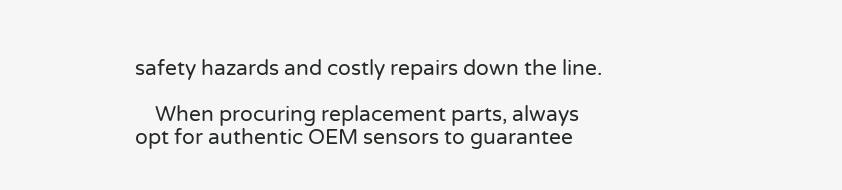safety hazards and costly repairs down the line.

    When procuring replacement parts, always opt for authentic OEM sensors to guarantee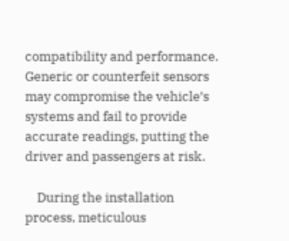compatibility and performance. Generic or counterfeit sensors may compromise the vehicle’s systems and fail to provide accurate readings, putting the driver and passengers at risk.

    During the installation process, meticulous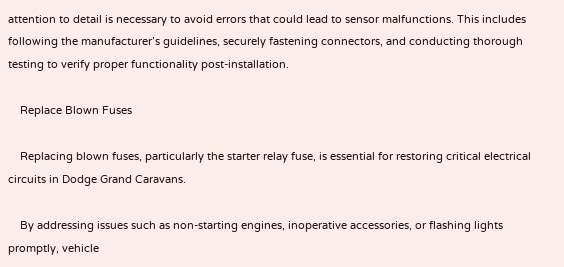attention to detail is necessary to avoid errors that could lead to sensor malfunctions. This includes following the manufacturer’s guidelines, securely fastening connectors, and conducting thorough testing to verify proper functionality post-installation.

    Replace Blown Fuses

    Replacing blown fuses, particularly the starter relay fuse, is essential for restoring critical electrical circuits in Dodge Grand Caravans.

    By addressing issues such as non-starting engines, inoperative accessories, or flashing lights promptly, vehicle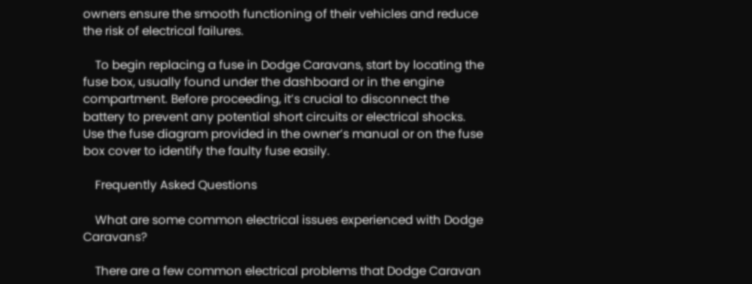owners ensure the smooth functioning of their vehicles and reduce the risk of electrical failures.

    To begin replacing a fuse in Dodge Caravans, start by locating the fuse box, usually found under the dashboard or in the engine compartment. Before proceeding, it’s crucial to disconnect the battery to prevent any potential short circuits or electrical shocks. Use the fuse diagram provided in the owner’s manual or on the fuse box cover to identify the faulty fuse easily.

    Frequently Asked Questions

    What are some common electrical issues experienced with Dodge Caravans?

    There are a few common electrical problems that Dodge Caravan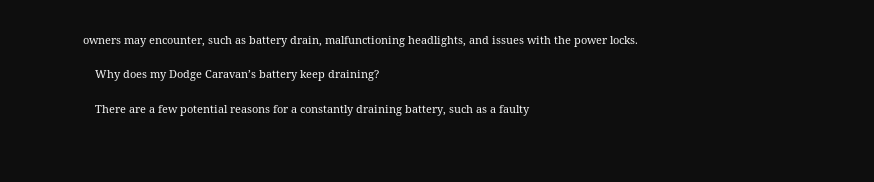owners may encounter, such as battery drain, malfunctioning headlights, and issues with the power locks.

    Why does my Dodge Caravan’s battery keep draining?

    There are a few potential reasons for a constantly draining battery, such as a faulty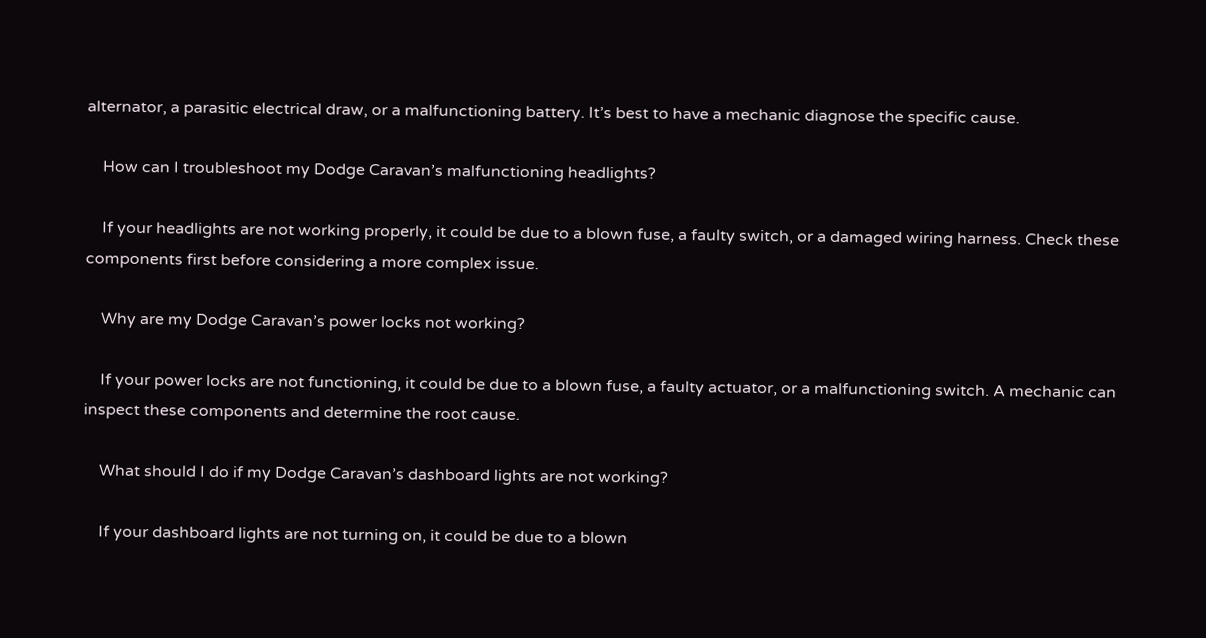alternator, a parasitic electrical draw, or a malfunctioning battery. It’s best to have a mechanic diagnose the specific cause.

    How can I troubleshoot my Dodge Caravan’s malfunctioning headlights?

    If your headlights are not working properly, it could be due to a blown fuse, a faulty switch, or a damaged wiring harness. Check these components first before considering a more complex issue.

    Why are my Dodge Caravan’s power locks not working?

    If your power locks are not functioning, it could be due to a blown fuse, a faulty actuator, or a malfunctioning switch. A mechanic can inspect these components and determine the root cause.

    What should I do if my Dodge Caravan’s dashboard lights are not working?

    If your dashboard lights are not turning on, it could be due to a blown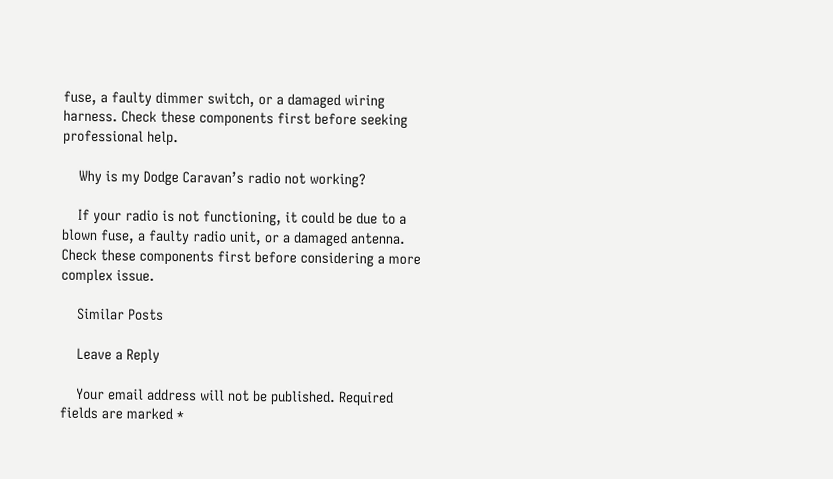fuse, a faulty dimmer switch, or a damaged wiring harness. Check these components first before seeking professional help.

    Why is my Dodge Caravan’s radio not working?

    If your radio is not functioning, it could be due to a blown fuse, a faulty radio unit, or a damaged antenna. Check these components first before considering a more complex issue.

    Similar Posts

    Leave a Reply

    Your email address will not be published. Required fields are marked *